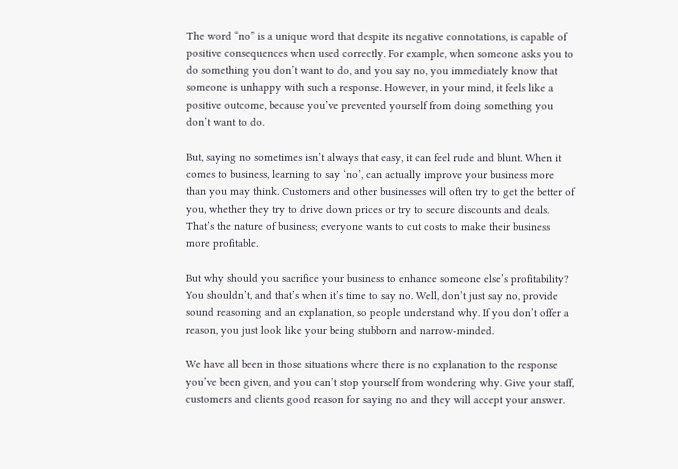The word “no” is a unique word that despite its negative connotations, is capable of positive consequences when used correctly. For example, when someone asks you to do something you don’t want to do, and you say no, you immediately know that someone is unhappy with such a response. However, in your mind, it feels like a positive outcome, because you’ve prevented yourself from doing something you don’t want to do.

But, saying no sometimes isn’t always that easy, it can feel rude and blunt. When it comes to business, learning to say ‘no’, can actually improve your business more than you may think. Customers and other businesses will often try to get the better of you, whether they try to drive down prices or try to secure discounts and deals. That’s the nature of business; everyone wants to cut costs to make their business more profitable.

But why should you sacrifice your business to enhance someone else’s profitability? You shouldn’t, and that’s when it’s time to say no. Well, don’t just say no, provide sound reasoning and an explanation, so people understand why. If you don’t offer a reason, you just look like your being stubborn and narrow-minded.

We have all been in those situations where there is no explanation to the response you’ve been given, and you can’t stop yourself from wondering why. Give your staff, customers and clients good reason for saying no and they will accept your answer.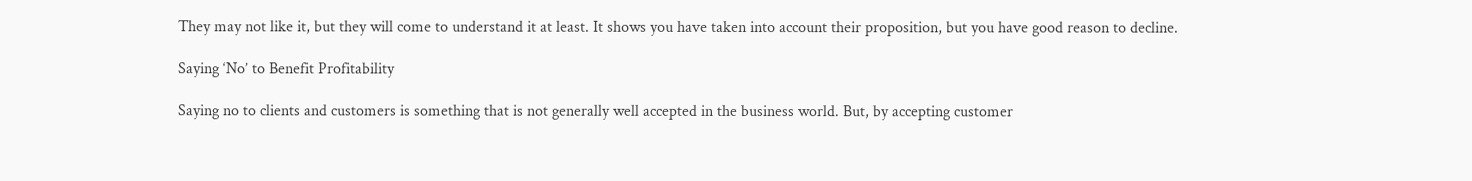They may not like it, but they will come to understand it at least. It shows you have taken into account their proposition, but you have good reason to decline.

Saying ‘No’ to Benefit Profitability

Saying no to clients and customers is something that is not generally well accepted in the business world. But, by accepting customer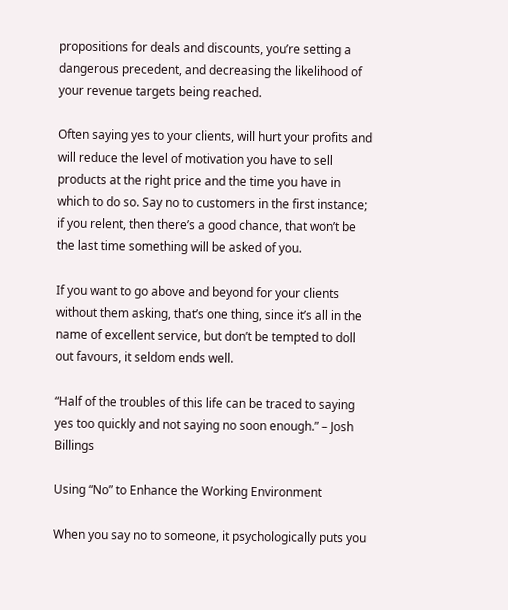propositions for deals and discounts, you’re setting a dangerous precedent, and decreasing the likelihood of your revenue targets being reached.

Often saying yes to your clients, will hurt your profits and will reduce the level of motivation you have to sell products at the right price and the time you have in which to do so. Say no to customers in the first instance; if you relent, then there’s a good chance, that won’t be the last time something will be asked of you.

If you want to go above and beyond for your clients without them asking, that’s one thing, since it’s all in the name of excellent service, but don’t be tempted to doll out favours, it seldom ends well.

“Half of the troubles of this life can be traced to saying yes too quickly and not saying no soon enough.” – Josh Billings

Using “No” to Enhance the Working Environment

When you say no to someone, it psychologically puts you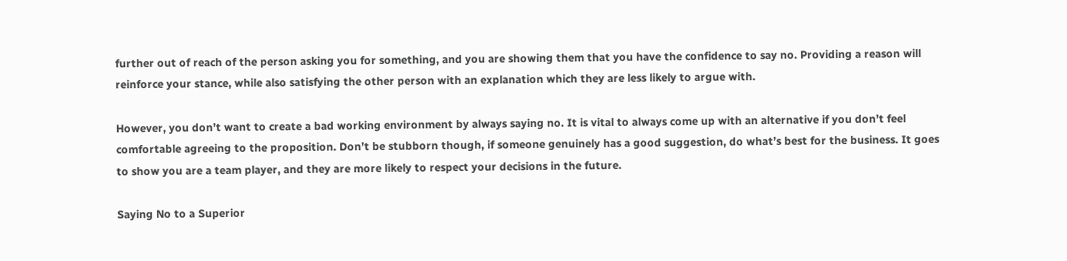further out of reach of the person asking you for something, and you are showing them that you have the confidence to say no. Providing a reason will reinforce your stance, while also satisfying the other person with an explanation which they are less likely to argue with.

However, you don’t want to create a bad working environment by always saying no. It is vital to always come up with an alternative if you don’t feel comfortable agreeing to the proposition. Don’t be stubborn though, if someone genuinely has a good suggestion, do what’s best for the business. It goes to show you are a team player, and they are more likely to respect your decisions in the future.

Saying No to a Superior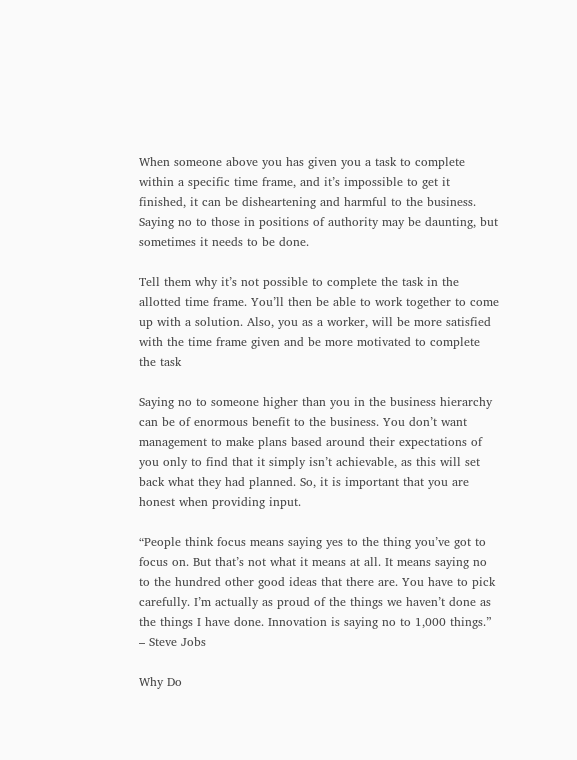When someone above you has given you a task to complete within a specific time frame, and it’s impossible to get it finished, it can be disheartening and harmful to the business. Saying no to those in positions of authority may be daunting, but sometimes it needs to be done.

Tell them why it’s not possible to complete the task in the allotted time frame. You’ll then be able to work together to come up with a solution. Also, you as a worker, will be more satisfied with the time frame given and be more motivated to complete the task

Saying no to someone higher than you in the business hierarchy can be of enormous benefit to the business. You don’t want management to make plans based around their expectations of you only to find that it simply isn’t achievable, as this will set back what they had planned. So, it is important that you are honest when providing input.

“People think focus means saying yes to the thing you’ve got to focus on. But that’s not what it means at all. It means saying no to the hundred other good ideas that there are. You have to pick carefully. I’m actually as proud of the things we haven’t done as the things I have done. Innovation is saying no to 1,000 things.” – Steve Jobs

Why Do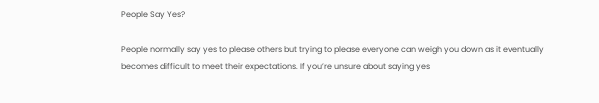People Say Yes?

People normally say yes to please others but trying to please everyone can weigh you down as it eventually becomes difficult to meet their expectations. If you’re unsure about saying yes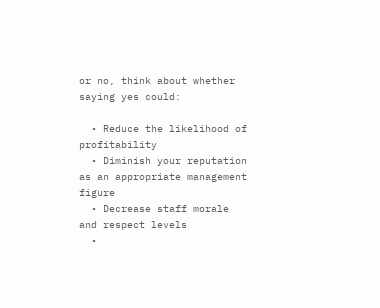or no, think about whether saying yes could:

  • Reduce the likelihood of profitability
  • Diminish your reputation as an appropriate management figure
  • Decrease staff morale and respect levels
  •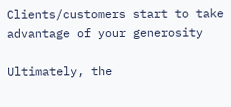Clients/customers start to take advantage of your generosity

Ultimately, the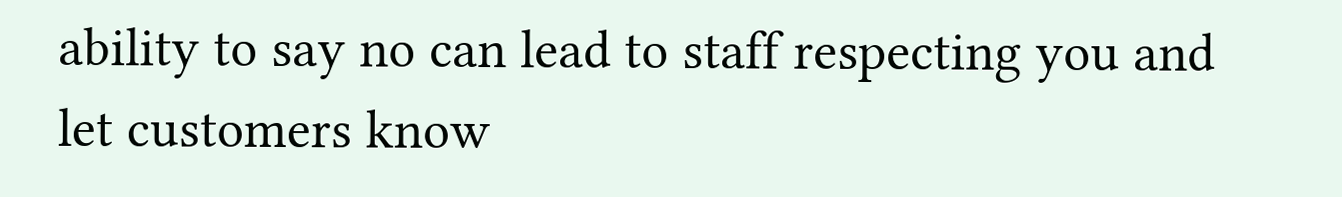ability to say no can lead to staff respecting you and let customers know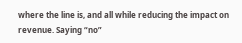where the line is, and all while reducing the impact on revenue. Saying “no”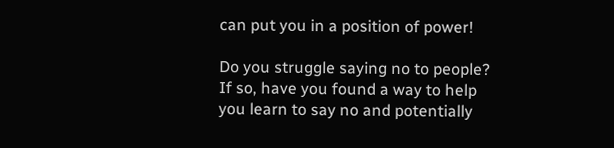can put you in a position of power!

Do you struggle saying no to people? If so, have you found a way to help you learn to say no and potentially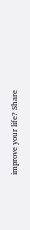improve your life? Share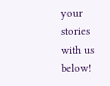your stories with us below!